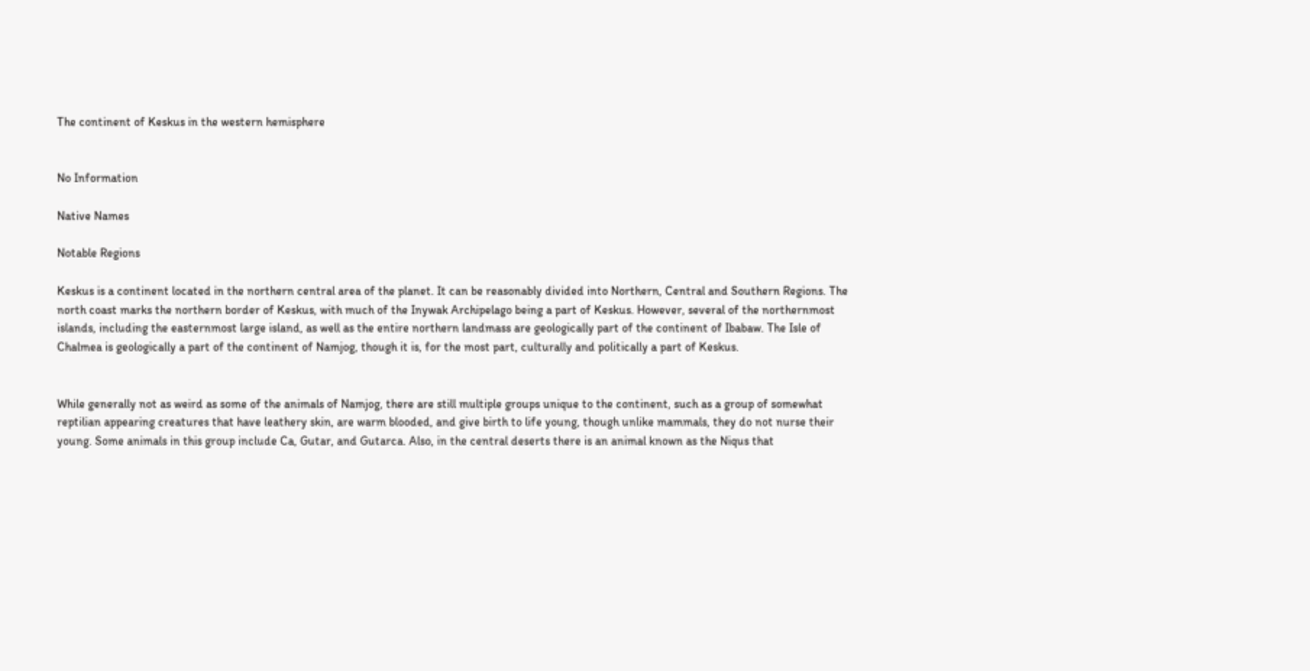The continent of Keskus in the western hemisphere


No Information

Native Names

Notable Regions

Keskus is a continent located in the northern central area of the planet. It can be reasonably divided into Northern, Central and Southern Regions. The north coast marks the northern border of Keskus, with much of the Inywak Archipelago being a part of Keskus. However, several of the northernmost islands, including the easternmost large island, as well as the entire northern landmass are geologically part of the continent of Ibabaw. The Isle of Chalmea is geologically a part of the continent of Namjog, though it is, for the most part, culturally and politically a part of Keskus.


While generally not as weird as some of the animals of Namjog, there are still multiple groups unique to the continent, such as a group of somewhat reptilian appearing creatures that have leathery skin, are warm blooded, and give birth to life young, though unlike mammals, they do not nurse their young. Some animals in this group include Ca, Gutar, and Gutarca. Also, in the central deserts there is an animal known as the Niqus that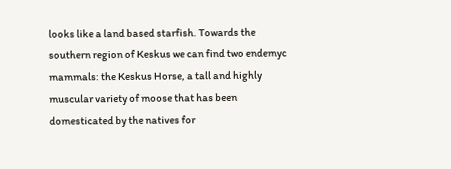looks like a land based starfish. Towards the southern region of Keskus we can find two endemyc mammals: the Keskus Horse, a tall and highly muscular variety of moose that has been domesticated by the natives for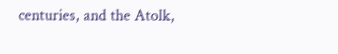centuries, and the Atolk,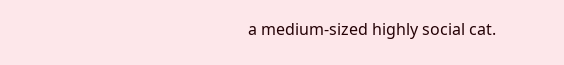a medium-sized highly social cat.